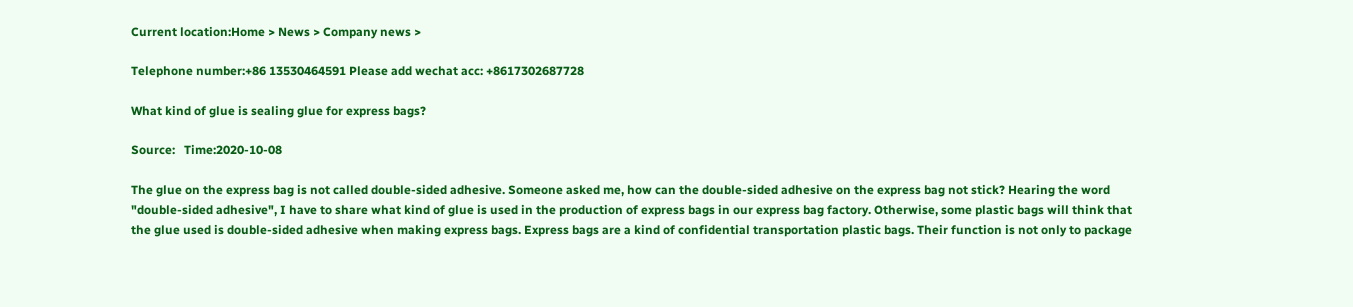Current location:Home > News > Company news >

Telephone number:+86 13530464591 Please add wechat acc: +8617302687728

What kind of glue is sealing glue for express bags?

Source:   Time:2020-10-08

The glue on the express bag is not called double-sided adhesive. Someone asked me, how can the double-sided adhesive on the express bag not stick? Hearing the word "double-sided adhesive", I have to share what kind of glue is used in the production of express bags in our express bag factory. Otherwise, some plastic bags will think that the glue used is double-sided adhesive when making express bags. Express bags are a kind of confidential transportation plastic bags. Their function is not only to package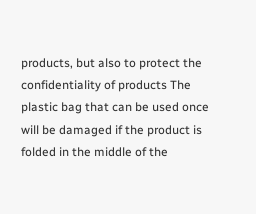products, but also to protect the confidentiality of products The plastic bag that can be used once will be damaged if the product is folded in the middle of the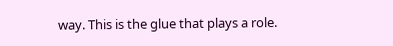way. This is the glue that plays a role.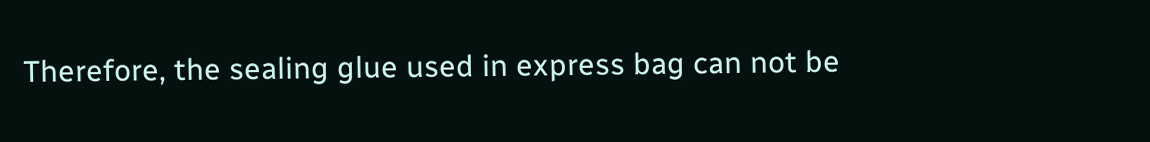Therefore, the sealing glue used in express bag can not be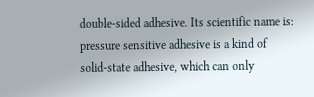double-sided adhesive. Its scientific name is: pressure sensitive adhesive is a kind of solid-state adhesive, which can only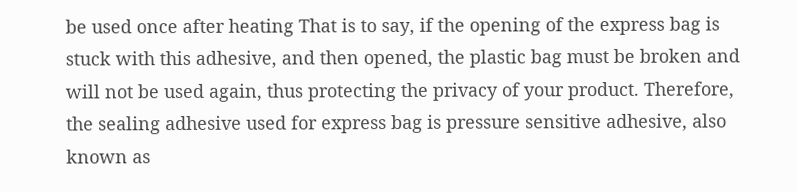be used once after heating That is to say, if the opening of the express bag is stuck with this adhesive, and then opened, the plastic bag must be broken and will not be used again, thus protecting the privacy of your product. Therefore, the sealing adhesive used for express bag is pressure sensitive adhesive, also known as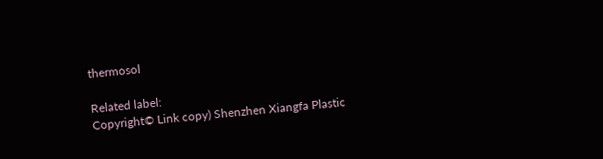thermosol

Related label:
Copyright© Link copy) Shenzhen Xiangfa Plastic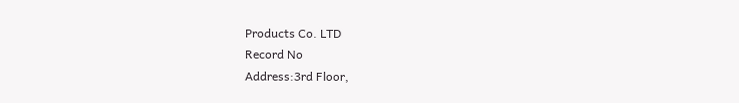Products Co. LTD
Record No
Address:3rd Floor,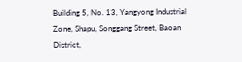Building 5, No. 13, Yangyong Industrial Zone, Shapu, Songgang Street, Baoan District,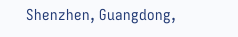Shenzhen, Guangdong,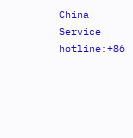China  Service hotline:+86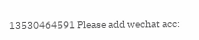13530464591 Please add wechat acc: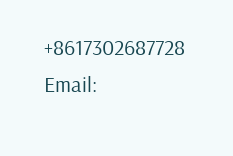+8617302687728  Email: